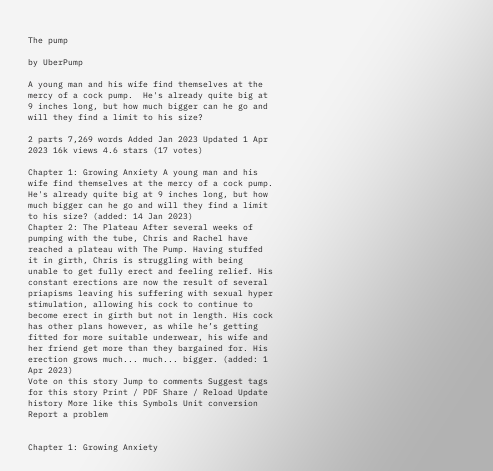The pump

by UberPump

A young man and his wife find themselves at the mercy of a cock pump.  He's already quite big at 9 inches long, but how much bigger can he go and will they find a limit to his size?

2 parts 7,269 words Added Jan 2023 Updated 1 Apr 2023 16k views 4.6 stars (17 votes)

Chapter 1: Growing Anxiety A young man and his wife find themselves at the mercy of a cock pump.  He's already quite big at 9 inches long, but how much bigger can he go and will they find a limit to his size? (added: 14 Jan 2023)
Chapter 2: The Plateau After several weeks of pumping with the tube, Chris and Rachel have reached a plateau with The Pump. Having stuffed it in girth, Chris is struggling with being unable to get fully erect and feeling relief. His constant erections are now the result of several priapisms leaving his suffering with sexual hyper stimulation, allowing his cock to continue to become erect in girth but not in length. His cock has other plans however, as while he’s getting fitted for more suitable underwear, his wife and her friend get more than they bargained for. His erection grows much... much... bigger. (added: 1 Apr 2023)
Vote on this story Jump to comments Suggest tags for this story Print / PDF Share / Reload Update history More like this Symbols Unit conversion Report a problem


Chapter 1: Growing Anxiety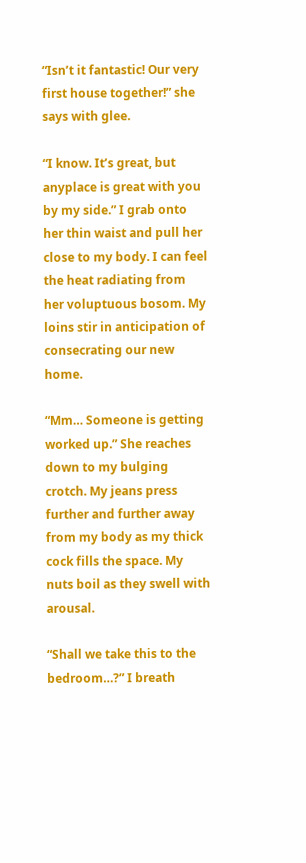“Isn’t it fantastic! Our very first house together!” she says with glee.

“I know. It’s great, but anyplace is great with you by my side.” I grab onto her thin waist and pull her close to my body. I can feel the heat radiating from her voluptuous bosom. My loins stir in anticipation of consecrating our new home.

“Mm… Someone is getting worked up.” She reaches down to my bulging crotch. My jeans press further and further away from my body as my thick cock fills the space. My nuts boil as they swell with arousal.

“Shall we take this to the bedroom…?” I breath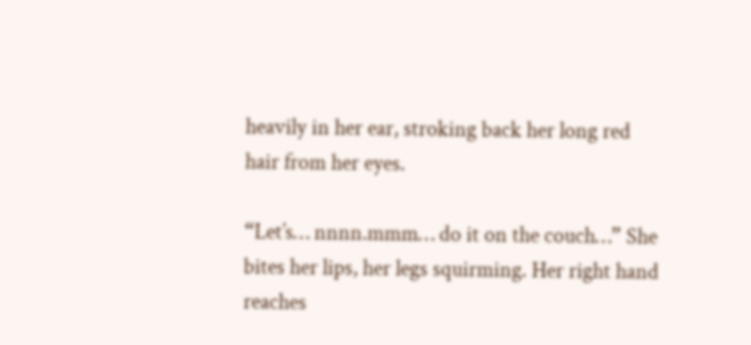heavily in her ear, stroking back her long red hair from her eyes.

“Let’s… nnnn.mmm… do it on the couch…” She bites her lips, her legs squirming. Her right hand reaches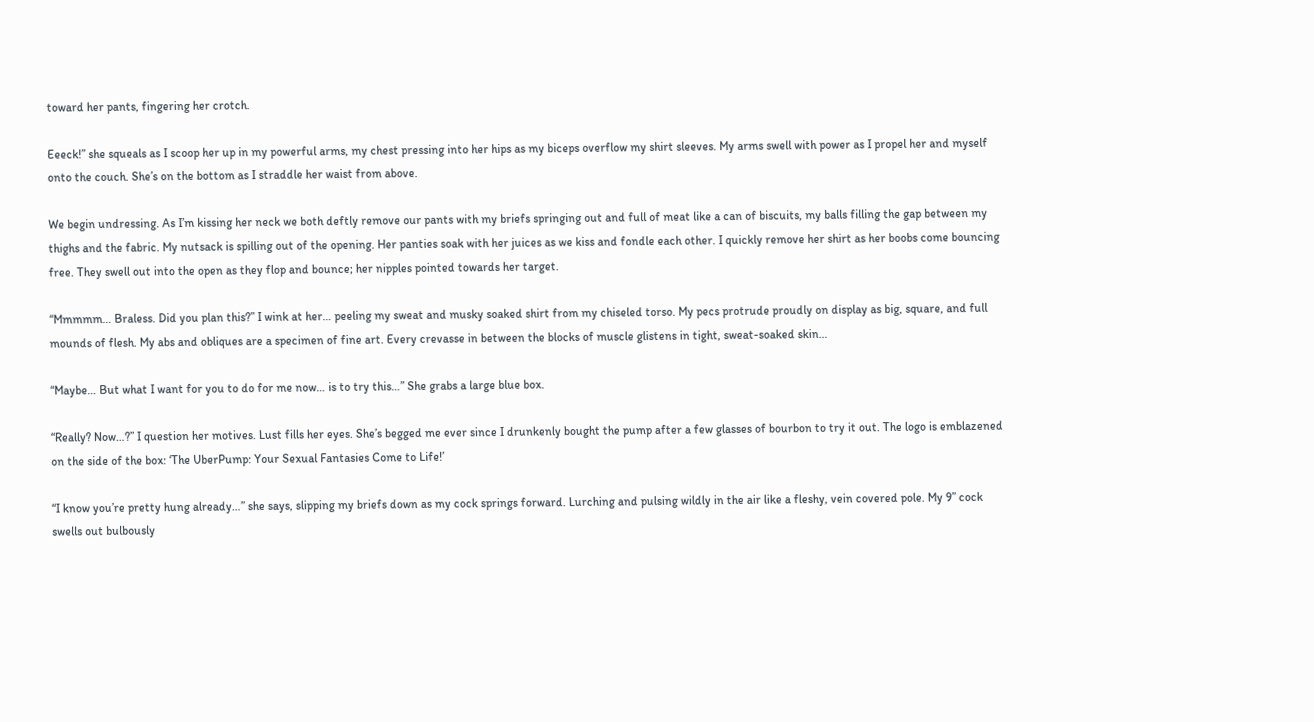toward her pants, fingering her crotch.

Eeeck!” she squeals as I scoop her up in my powerful arms, my chest pressing into her hips as my biceps overflow my shirt sleeves. My arms swell with power as I propel her and myself onto the couch. She’s on the bottom as I straddle her waist from above.

We begin undressing. As I’m kissing her neck we both deftly remove our pants with my briefs springing out and full of meat like a can of biscuits, my balls filling the gap between my thighs and the fabric. My nutsack is spilling out of the opening. Her panties soak with her juices as we kiss and fondle each other. I quickly remove her shirt as her boobs come bouncing free. They swell out into the open as they flop and bounce; her nipples pointed towards her target.

“Mmmmm… Braless. Did you plan this?” I wink at her… peeling my sweat and musky soaked shirt from my chiseled torso. My pecs protrude proudly on display as big, square, and full mounds of flesh. My abs and obliques are a specimen of fine art. Every crevasse in between the blocks of muscle glistens in tight, sweat-soaked skin…

“Maybe… But what I want for you to do for me now… is to try this…” She grabs a large blue box.

“Really? Now…?” I question her motives. Lust fills her eyes. She’s begged me ever since I drunkenly bought the pump after a few glasses of bourbon to try it out. The logo is emblazened on the side of the box: ‘The UberPump: Your Sexual Fantasies Come to Life!’

“I know you’re pretty hung already…” she says, slipping my briefs down as my cock springs forward. Lurching and pulsing wildly in the air like a fleshy, vein covered pole. My 9” cock swells out bulbously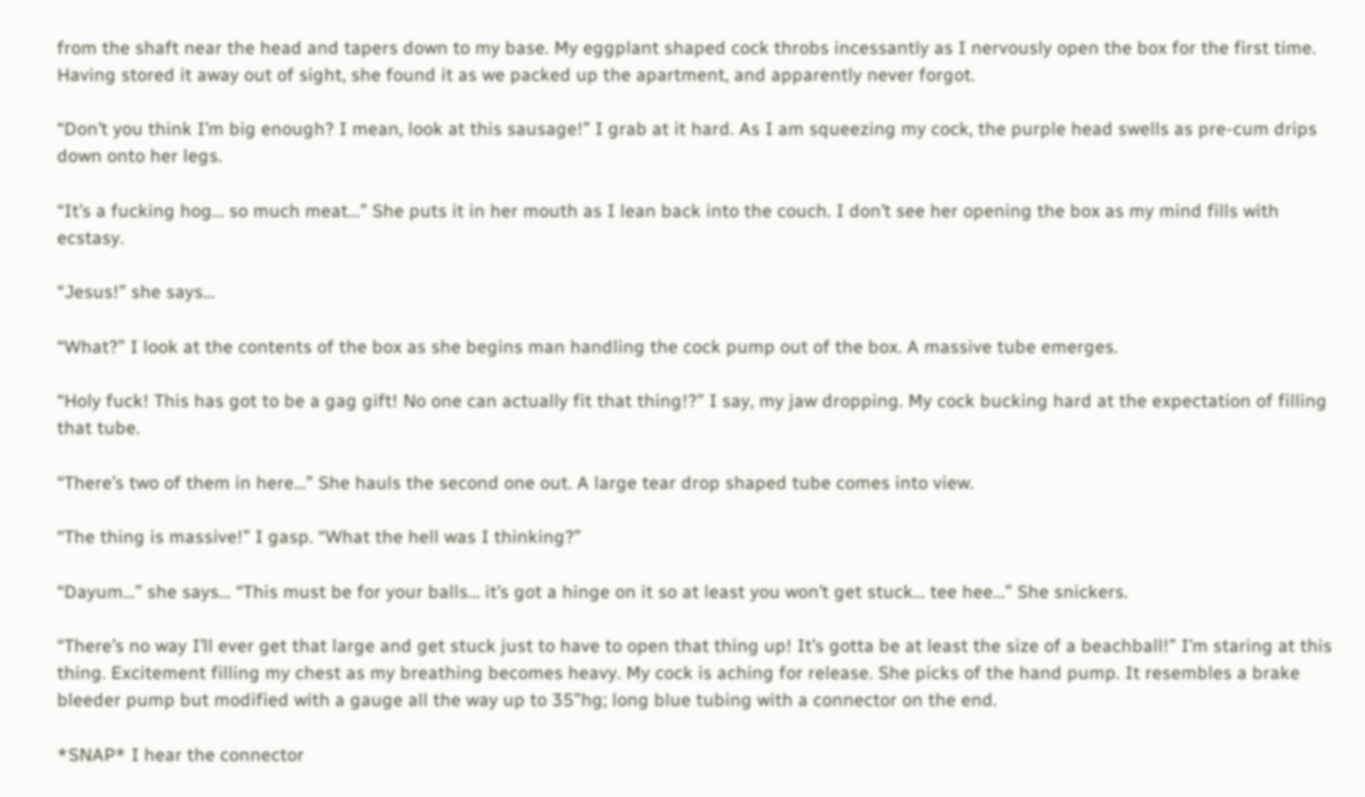from the shaft near the head and tapers down to my base. My eggplant shaped cock throbs incessantly as I nervously open the box for the first time. Having stored it away out of sight, she found it as we packed up the apartment, and apparently never forgot.

“Don’t you think I’m big enough? I mean, look at this sausage!” I grab at it hard. As I am squeezing my cock, the purple head swells as pre-cum drips down onto her legs.

“It’s a fucking hog… so much meat…” She puts it in her mouth as I lean back into the couch. I don’t see her opening the box as my mind fills with ecstasy.

“Jesus!” she says…

“What?” I look at the contents of the box as she begins man handling the cock pump out of the box. A massive tube emerges.

“Holy fuck! This has got to be a gag gift! No one can actually fit that thing!?” I say, my jaw dropping. My cock bucking hard at the expectation of filling that tube.

“There’s two of them in here…” She hauls the second one out. A large tear drop shaped tube comes into view.

“The thing is massive!” I gasp. “What the hell was I thinking?”

“Dayum…” she says… “This must be for your balls… it’s got a hinge on it so at least you won’t get stuck… tee hee…” She snickers.

“There’s no way I’ll ever get that large and get stuck just to have to open that thing up! It’s gotta be at least the size of a beachball!” I’m staring at this thing. Excitement filling my chest as my breathing becomes heavy. My cock is aching for release. She picks of the hand pump. It resembles a brake bleeder pump but modified with a gauge all the way up to 35”hg; long blue tubing with a connector on the end.

*SNAP* I hear the connector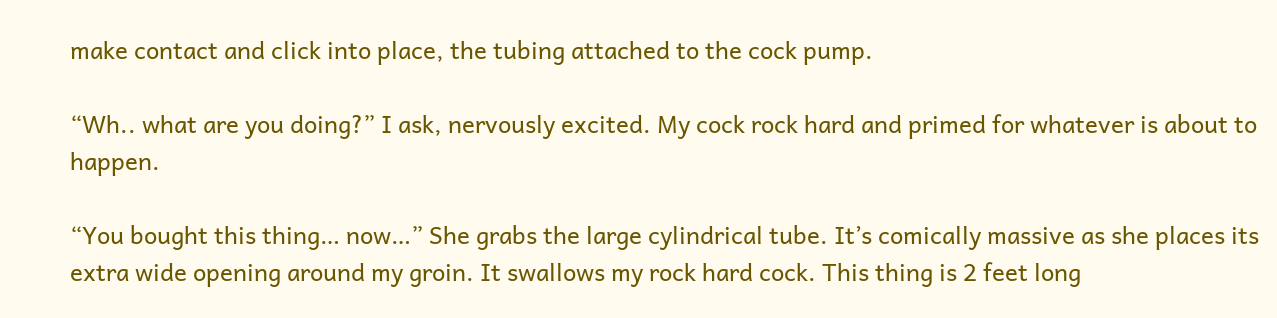make contact and click into place, the tubing attached to the cock pump.

“Wh.. what are you doing?” I ask, nervously excited. My cock rock hard and primed for whatever is about to happen.

“You bought this thing… now…” She grabs the large cylindrical tube. It’s comically massive as she places its extra wide opening around my groin. It swallows my rock hard cock. This thing is 2 feet long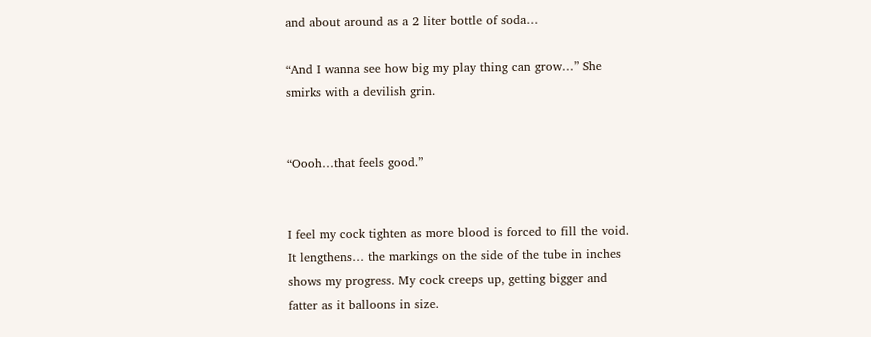and about around as a 2 liter bottle of soda…

“And I wanna see how big my play thing can grow…” She smirks with a devilish grin.


“Oooh…that feels good.”


I feel my cock tighten as more blood is forced to fill the void. It lengthens… the markings on the side of the tube in inches shows my progress. My cock creeps up, getting bigger and fatter as it balloons in size.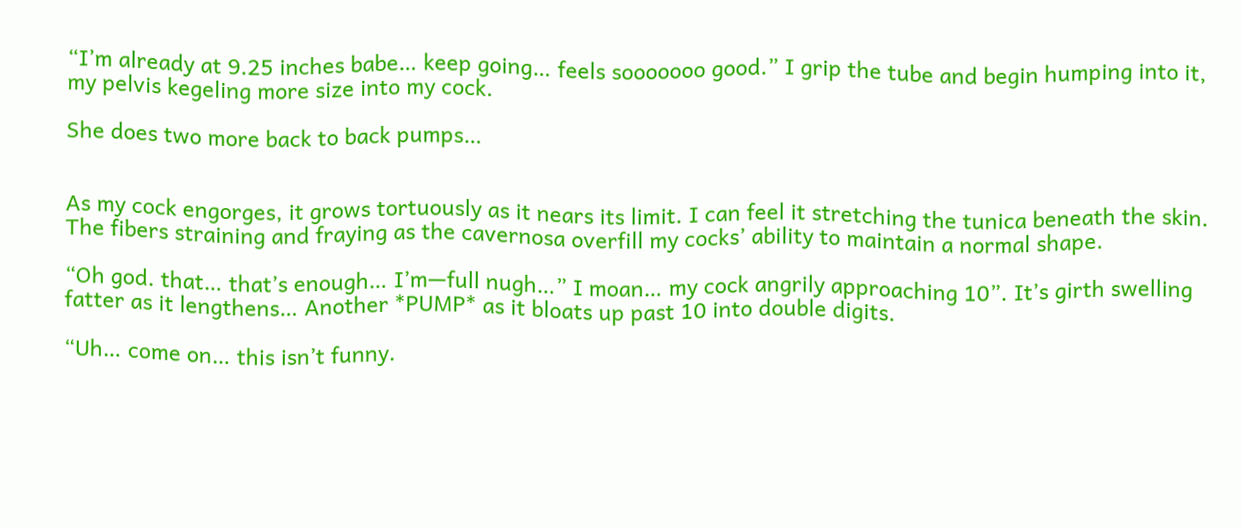“I’m already at 9.25 inches babe… keep going… feels sooooooo good.” I grip the tube and begin humping into it, my pelvis kegeling more size into my cock.

She does two more back to back pumps…


As my cock engorges, it grows tortuously as it nears its limit. I can feel it stretching the tunica beneath the skin. The fibers straining and fraying as the cavernosa overfill my cocks’ ability to maintain a normal shape.

“Oh god. that… that’s enough… I’m—full nugh…” I moan… my cock angrily approaching 10”. It’s girth swelling fatter as it lengthens… Another *PUMP* as it bloats up past 10 into double digits.

“Uh… come on… this isn’t funny.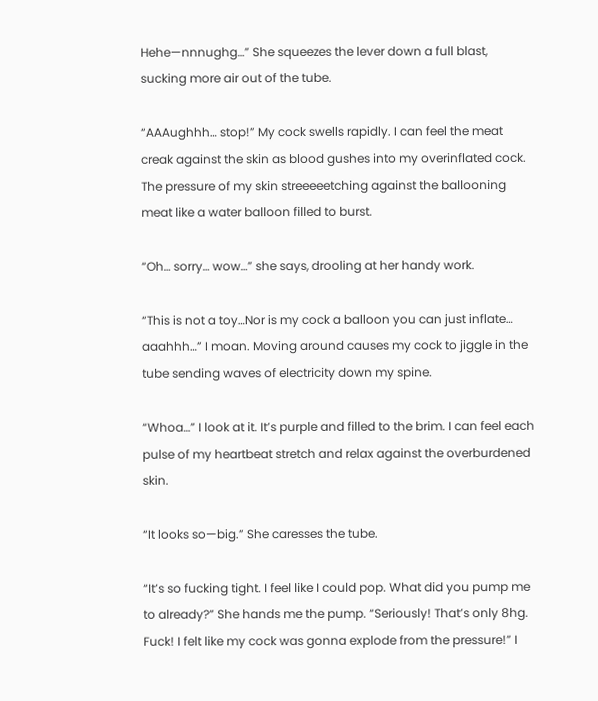Hehe—nnnughg…” She squeezes the lever down a full blast, sucking more air out of the tube.

“AAAughhh… stop!” My cock swells rapidly. I can feel the meat creak against the skin as blood gushes into my overinflated cock. The pressure of my skin streeeeetching against the ballooning meat like a water balloon filled to burst.

“Oh… sorry… wow…” she says, drooling at her handy work.

“This is not a toy…Nor is my cock a balloon you can just inflate… aaahhh…” I moan. Moving around causes my cock to jiggle in the tube sending waves of electricity down my spine.

“Whoa…” I look at it. It’s purple and filled to the brim. I can feel each pulse of my heartbeat stretch and relax against the overburdened skin.

“It looks so—big.” She caresses the tube.

“It’s so fucking tight. I feel like I could pop. What did you pump me to already?” She hands me the pump. “Seriously! That’s only 8hg. Fuck! I felt like my cock was gonna explode from the pressure!” I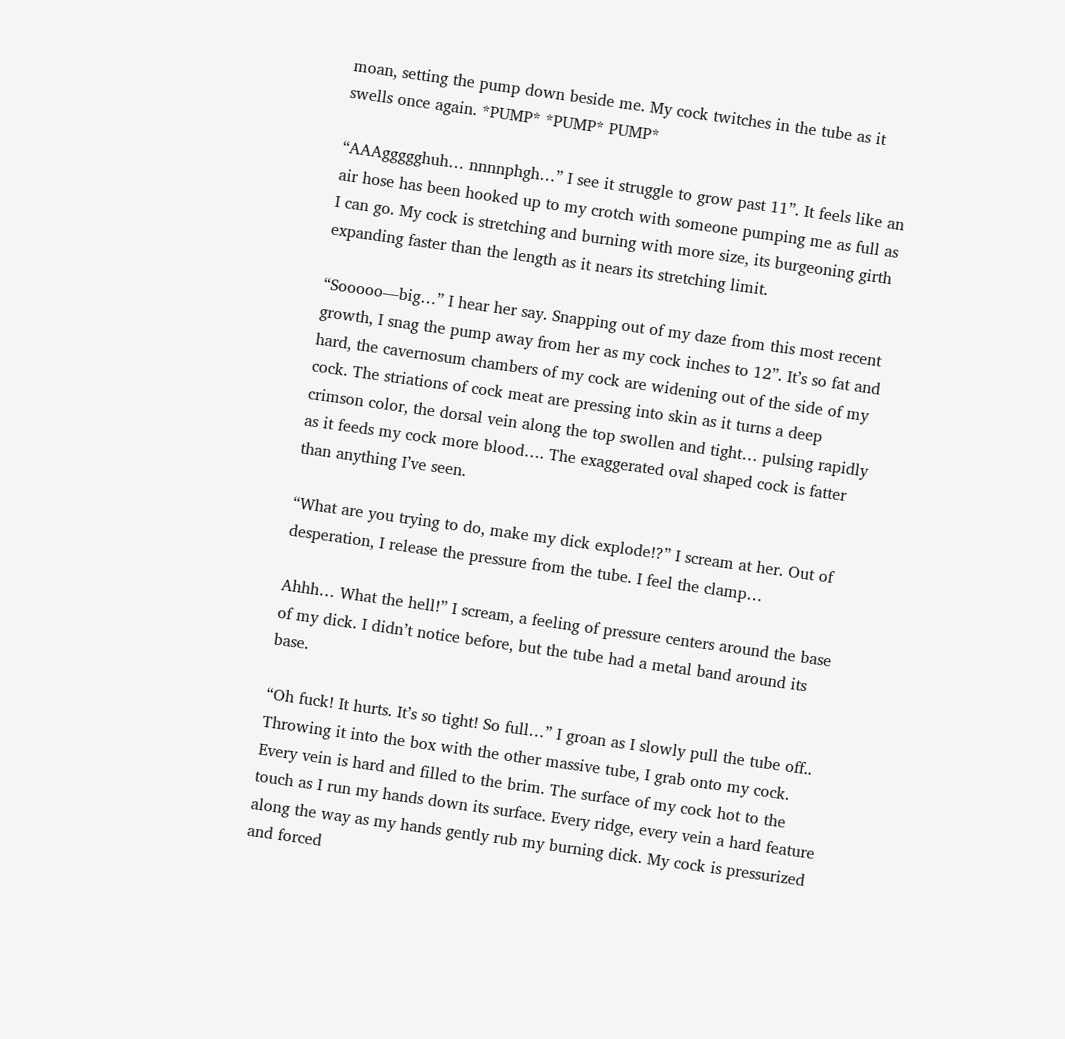moan, setting the pump down beside me. My cock twitches in the tube as it swells once again. *PUMP* *PUMP* PUMP*

“AAAggggghuh… nnnnphgh…” I see it struggle to grow past 11”. It feels like an air hose has been hooked up to my crotch with someone pumping me as full as I can go. My cock is stretching and burning with more size, its burgeoning girth expanding faster than the length as it nears its stretching limit.

“Sooooo—big…” I hear her say. Snapping out of my daze from this most recent growth, I snag the pump away from her as my cock inches to 12”. It’s so fat and hard, the cavernosum chambers of my cock are widening out of the side of my cock. The striations of cock meat are pressing into skin as it turns a deep crimson color, the dorsal vein along the top swollen and tight… pulsing rapidly as it feeds my cock more blood…. The exaggerated oval shaped cock is fatter than anything I’ve seen.

“What are you trying to do, make my dick explode!?” I scream at her. Out of desperation, I release the pressure from the tube. I feel the clamp…

Ahhh… What the hell!” I scream, a feeling of pressure centers around the base of my dick. I didn’t notice before, but the tube had a metal band around its base.

“Oh fuck! It hurts. It’s so tight! So full…” I groan as I slowly pull the tube off.. Throwing it into the box with the other massive tube, I grab onto my cock. Every vein is hard and filled to the brim. The surface of my cock hot to the touch as I run my hands down its surface. Every ridge, every vein a hard feature along the way as my hands gently rub my burning dick. My cock is pressurized and forced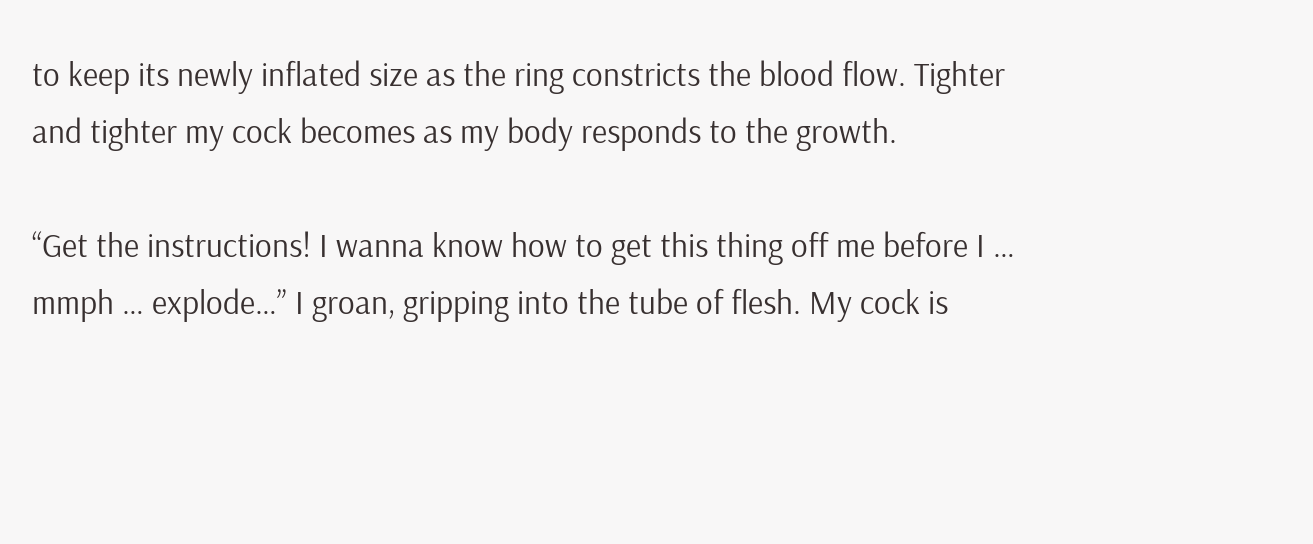to keep its newly inflated size as the ring constricts the blood flow. Tighter and tighter my cock becomes as my body responds to the growth.

“Get the instructions! I wanna know how to get this thing off me before I … mmph … explode…” I groan, gripping into the tube of flesh. My cock is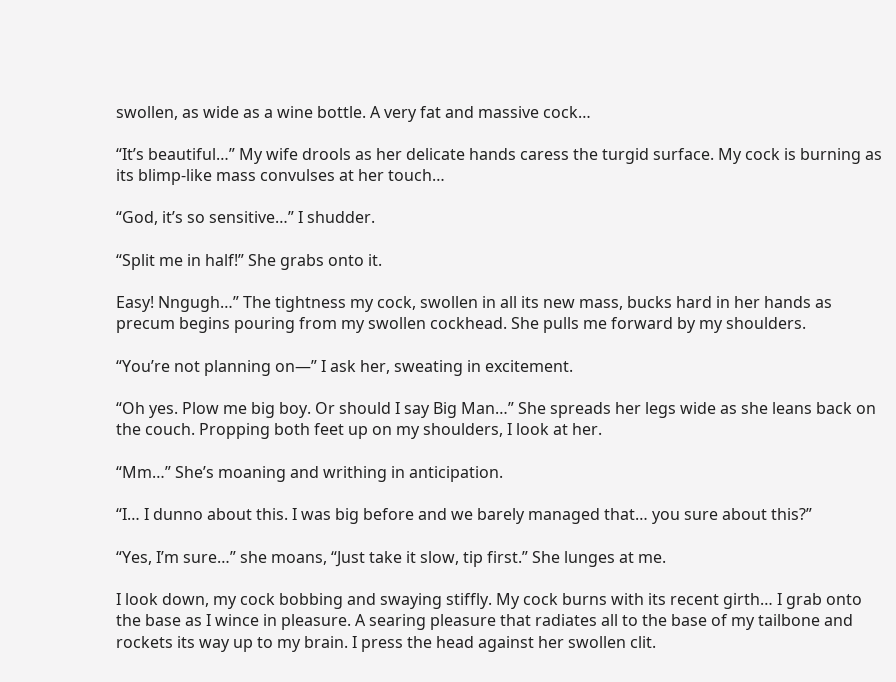swollen, as wide as a wine bottle. A very fat and massive cock…

“It’s beautiful…” My wife drools as her delicate hands caress the turgid surface. My cock is burning as its blimp-like mass convulses at her touch…

“God, it’s so sensitive…” I shudder.

“Split me in half!” She grabs onto it.

Easy! Nngugh…” The tightness my cock, swollen in all its new mass, bucks hard in her hands as precum begins pouring from my swollen cockhead. She pulls me forward by my shoulders.

“You’re not planning on—” I ask her, sweating in excitement.

“Oh yes. Plow me big boy. Or should I say Big Man…” She spreads her legs wide as she leans back on the couch. Propping both feet up on my shoulders, I look at her.

“Mm…” She’s moaning and writhing in anticipation.

“I… I dunno about this. I was big before and we barely managed that… you sure about this?”

“Yes, I’m sure…” she moans, “Just take it slow, tip first.” She lunges at me.

I look down, my cock bobbing and swaying stiffly. My cock burns with its recent girth… I grab onto the base as I wince in pleasure. A searing pleasure that radiates all to the base of my tailbone and rockets its way up to my brain. I press the head against her swollen clit.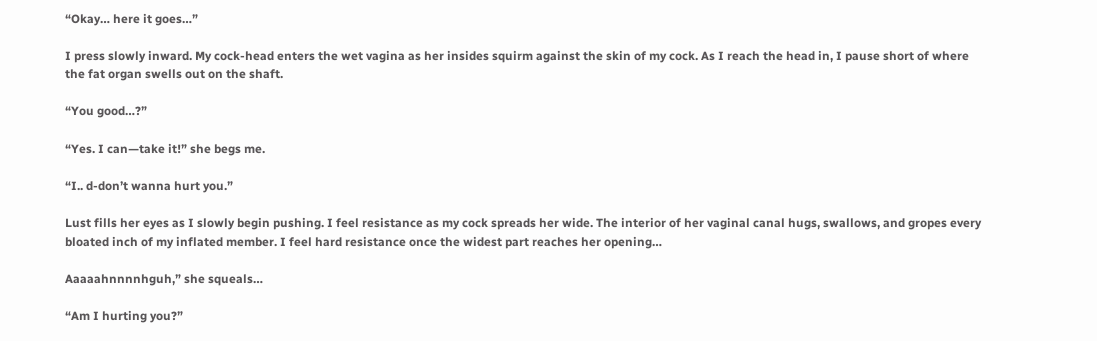“Okay… here it goes…”

I press slowly inward. My cock-head enters the wet vagina as her insides squirm against the skin of my cock. As I reach the head in, I pause short of where the fat organ swells out on the shaft.

“You good…?”

“Yes. I can—take it!” she begs me.

“I.. d-don’t wanna hurt you.”

Lust fills her eyes as I slowly begin pushing. I feel resistance as my cock spreads her wide. The interior of her vaginal canal hugs, swallows, and gropes every bloated inch of my inflated member. I feel hard resistance once the widest part reaches her opening…

Aaaaahnnnnhguh,” she squeals…

“Am I hurting you?”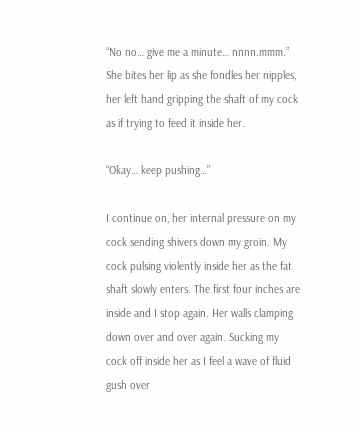“No no… give me a minute… nnnn.mmm.” She bites her lip as she fondles her nipples, her left hand gripping the shaft of my cock as if trying to feed it inside her.

“Okay… keep pushing…”

I continue on, her internal pressure on my cock sending shivers down my groin. My cock pulsing violently inside her as the fat shaft slowly enters. The first four inches are inside and I stop again. Her walls clamping down over and over again. Sucking my cock off inside her as I feel a wave of fluid gush over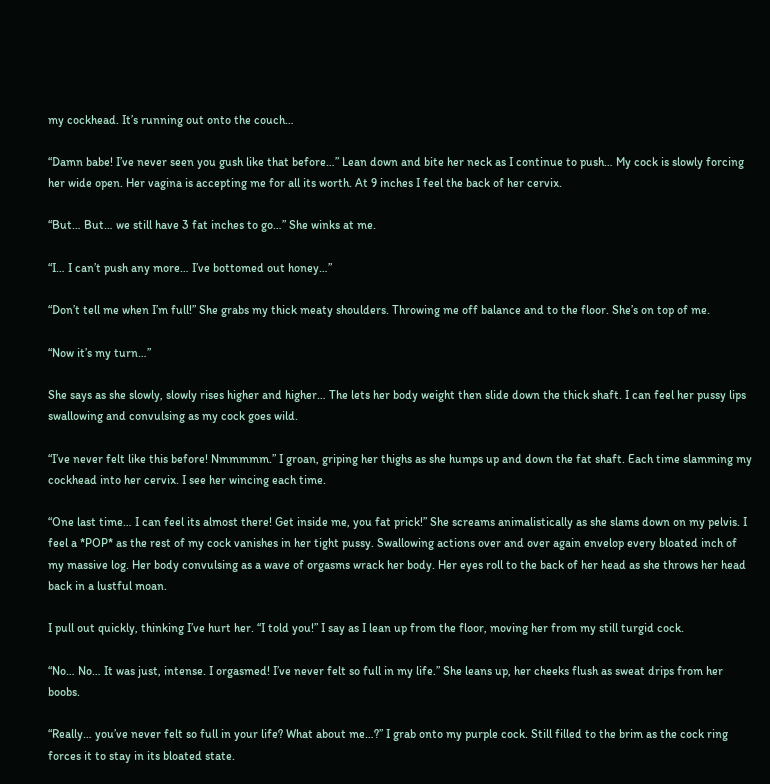my cockhead. It’s running out onto the couch…

“Damn babe! I’ve never seen you gush like that before…” Lean down and bite her neck as I continue to push… My cock is slowly forcing her wide open. Her vagina is accepting me for all its worth. At 9 inches I feel the back of her cervix.

“But… But… we still have 3 fat inches to go…” She winks at me.

“I… I can’t push any more… I’ve bottomed out honey…”

“Don’t tell me when I’m full!” She grabs my thick meaty shoulders. Throwing me off balance and to the floor. She’s on top of me.

“Now it’s my turn…”

She says as she slowly, slowly rises higher and higher… The lets her body weight then slide down the thick shaft. I can feel her pussy lips swallowing and convulsing as my cock goes wild.

“I’ve never felt like this before! Nmmmmm.” I groan, griping her thighs as she humps up and down the fat shaft. Each time slamming my cockhead into her cervix. I see her wincing each time.

“One last time… I can feel its almost there! Get inside me, you fat prick!” She screams animalistically as she slams down on my pelvis. I feel a *POP* as the rest of my cock vanishes in her tight pussy. Swallowing actions over and over again envelop every bloated inch of my massive log. Her body convulsing as a wave of orgasms wrack her body. Her eyes roll to the back of her head as she throws her head back in a lustful moan.

I pull out quickly, thinking I’ve hurt her. “I told you!” I say as I lean up from the floor, moving her from my still turgid cock.

“No… No… It was just, intense. I orgasmed! I’ve never felt so full in my life.” She leans up, her cheeks flush as sweat drips from her boobs.

“Really… you’ve never felt so full in your life? What about me…?” I grab onto my purple cock. Still filled to the brim as the cock ring forces it to stay in its bloated state.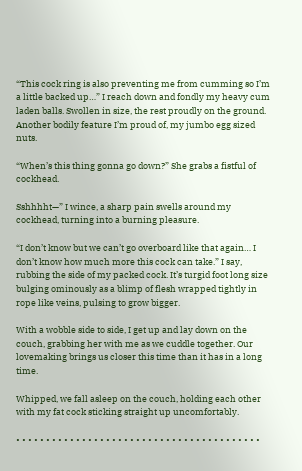“This cock ring is also preventing me from cumming so I’m a little backed up…” I reach down and fondly my heavy cum laden balls. Swollen in size, the rest proudly on the ground. Another bodily feature I’m proud of, my jumbo egg sized nuts.

“When’s this thing gonna go down?” She grabs a fistful of cockhead.

Sshhhht—” I wince, a sharp pain swells around my cockhead, turning into a burning pleasure.

“I don’t know but we can’t go overboard like that again… I don’t know how much more this cock can take.” I say, rubbing the side of my packed cock. It’s turgid foot long size bulging ominously as a blimp of flesh wrapped tightly in rope like veins, pulsing to grow bigger.

With a wobble side to side, I get up and lay down on the couch, grabbing her with me as we cuddle together. Our lovemaking brings us closer this time than it has in a long time.

Whipped, we fall asleep on the couch, holding each other with my fat cock sticking straight up uncomfortably.

• • • • • • • • • • • • • • • • • • • • • • • • • • • • • • • • • • • • • • • • •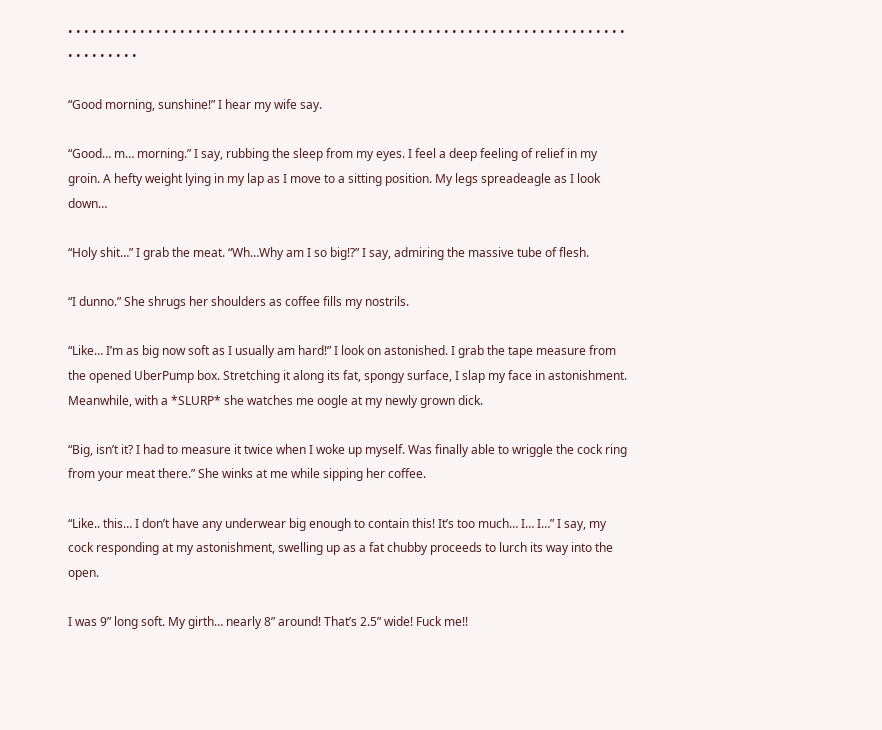• • • • • • • • • • • • • • • • • • • • • • • • • • • • • • • • • • • • • • • • • • • • • • • • • • • • • • • • • • • • • • • • • • • • • • • • • • • • • • •

“Good morning, sunshine!” I hear my wife say.

“Good… m… morning.” I say, rubbing the sleep from my eyes. I feel a deep feeling of relief in my groin. A hefty weight lying in my lap as I move to a sitting position. My legs spreadeagle as I look down…

“Holy shit…” I grab the meat. “Wh…Why am I so big!?” I say, admiring the massive tube of flesh.

“I dunno.” She shrugs her shoulders as coffee fills my nostrils.

“Like… I’m as big now soft as I usually am hard!” I look on astonished. I grab the tape measure from the opened UberPump box. Stretching it along its fat, spongy surface, I slap my face in astonishment. Meanwhile, with a *SLURP* she watches me oogle at my newly grown dick.

“Big, isn’t it? I had to measure it twice when I woke up myself. Was finally able to wriggle the cock ring from your meat there.” She winks at me while sipping her coffee.

“Like.. this… I don’t have any underwear big enough to contain this! It’s too much… I… I…” I say, my cock responding at my astonishment, swelling up as a fat chubby proceeds to lurch its way into the open.

I was 9” long soft. My girth… nearly 8” around! That’s 2.5” wide! Fuck me!!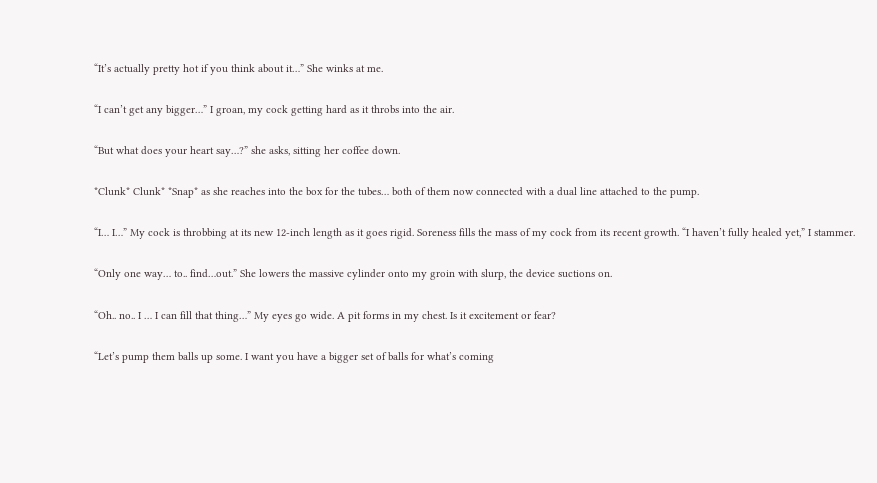“It’s actually pretty hot if you think about it…” She winks at me.

“I can’t get any bigger…” I groan, my cock getting hard as it throbs into the air.

“But what does your heart say…?” she asks, sitting her coffee down.

*Clunk* Clunk* *Snap* as she reaches into the box for the tubes… both of them now connected with a dual line attached to the pump.

“I… I…” My cock is throbbing at its new 12-inch length as it goes rigid. Soreness fills the mass of my cock from its recent growth. “I haven’t fully healed yet,” I stammer.

“Only one way… to.. find…out.” She lowers the massive cylinder onto my groin with slurp, the device suctions on.

“Oh.. no.. I … I can fill that thing…” My eyes go wide. A pit forms in my chest. Is it excitement or fear?

“Let’s pump them balls up some. I want you have a bigger set of balls for what’s coming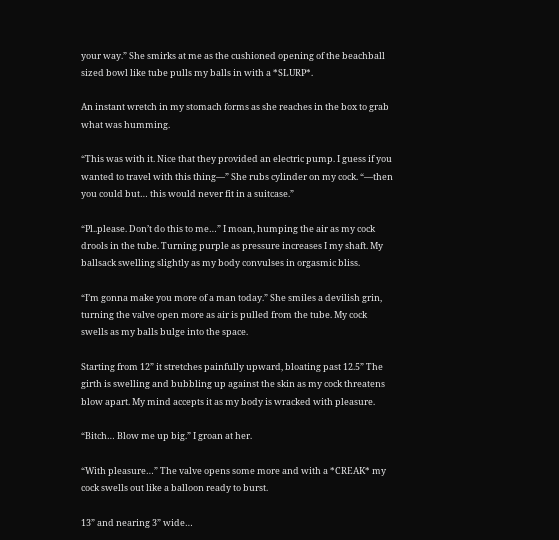your way.” She smirks at me as the cushioned opening of the beachball sized bowl like tube pulls my balls in with a *SLURP*.

An instant wretch in my stomach forms as she reaches in the box to grab what was humming.

“This was with it. Nice that they provided an electric pump. I guess if you wanted to travel with this thing—” She rubs cylinder on my cock. “—then you could but… this would never fit in a suitcase.”

“Pl..please. Don’t do this to me…” I moan, humping the air as my cock drools in the tube. Turning purple as pressure increases I my shaft. My ballsack swelling slightly as my body convulses in orgasmic bliss.

“I’m gonna make you more of a man today.” She smiles a devilish grin, turning the valve open more as air is pulled from the tube. My cock swells as my balls bulge into the space.

Starting from 12” it stretches painfully upward, bloating past 12.5” The girth is swelling and bubbling up against the skin as my cock threatens blow apart. My mind accepts it as my body is wracked with pleasure.

“Bitch… Blow me up big.” I groan at her.

“With pleasure…” The valve opens some more and with a *CREAK* my cock swells out like a balloon ready to burst.

13” and nearing 3” wide…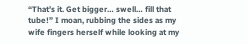“That’s it. Get bigger… swell… fill that tube!” I moan, rubbing the sides as my wife fingers herself while looking at my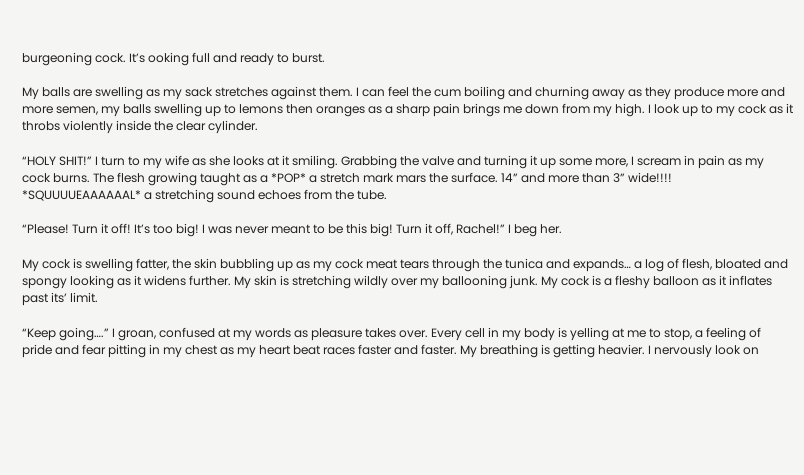burgeoning cock. It’s ooking full and ready to burst.

My balls are swelling as my sack stretches against them. I can feel the cum boiling and churning away as they produce more and more semen, my balls swelling up to lemons then oranges as a sharp pain brings me down from my high. I look up to my cock as it throbs violently inside the clear cylinder.

“HOLY SHIT!” I turn to my wife as she looks at it smiling. Grabbing the valve and turning it up some more, I scream in pain as my cock burns. The flesh growing taught as a *POP* a stretch mark mars the surface. 14” and more than 3” wide!!!! *SQUUUUEAAAAAAL* a stretching sound echoes from the tube.

“Please! Turn it off! It’s too big! I was never meant to be this big! Turn it off, Rachel!” I beg her.

My cock is swelling fatter, the skin bubbling up as my cock meat tears through the tunica and expands… a log of flesh, bloated and spongy looking as it widens further. My skin is stretching wildly over my ballooning junk. My cock is a fleshy balloon as it inflates past its’ limit.

“Keep going….” I groan, confused at my words as pleasure takes over. Every cell in my body is yelling at me to stop, a feeling of pride and fear pitting in my chest as my heart beat races faster and faster. My breathing is getting heavier. I nervously look on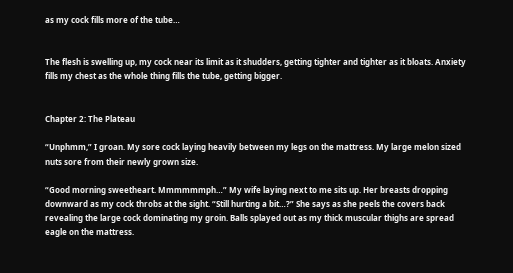as my cock fills more of the tube…


The flesh is swelling up, my cock near its limit as it shudders, getting tighter and tighter as it bloats. Anxiety fills my chest as the whole thing fills the tube, getting bigger.


Chapter 2: The Plateau

“Unphmm,” I groan. My sore cock laying heavily between my legs on the mattress. My large melon sized nuts sore from their newly grown size.

“Good morning sweetheart. Mmmmmmph…” My wife laying next to me sits up. Her breasts dropping downward as my cock throbs at the sight. “Still hurting a bit…?” She says as she peels the covers back revealing the large cock dominating my groin. Balls splayed out as my thick muscular thighs are spread eagle on the mattress.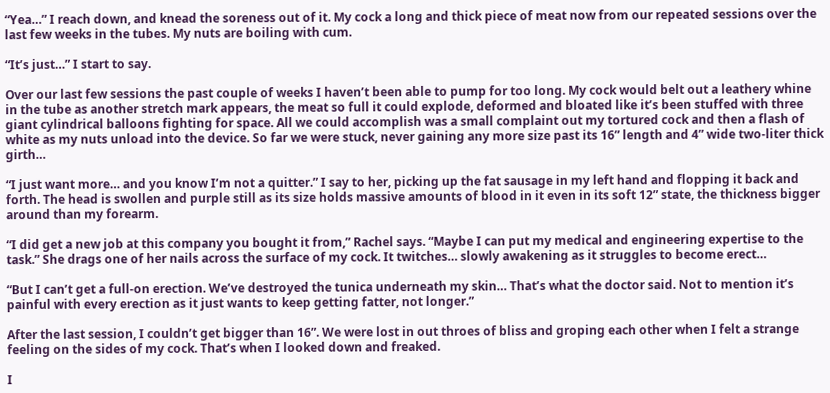“Yea…” I reach down, and knead the soreness out of it. My cock a long and thick piece of meat now from our repeated sessions over the last few weeks in the tubes. My nuts are boiling with cum.

“It’s just…” I start to say.

Over our last few sessions the past couple of weeks I haven’t been able to pump for too long. My cock would belt out a leathery whine in the tube as another stretch mark appears, the meat so full it could explode, deformed and bloated like it’s been stuffed with three giant cylindrical balloons fighting for space. All we could accomplish was a small complaint out my tortured cock and then a flash of white as my nuts unload into the device. So far we were stuck, never gaining any more size past its 16” length and 4” wide two-liter thick girth…

“I just want more… and you know I’m not a quitter.” I say to her, picking up the fat sausage in my left hand and flopping it back and forth. The head is swollen and purple still as its size holds massive amounts of blood in it even in its soft 12” state, the thickness bigger around than my forearm.

“I did get a new job at this company you bought it from,” Rachel says. “Maybe I can put my medical and engineering expertise to the task.” She drags one of her nails across the surface of my cock. It twitches… slowly awakening as it struggles to become erect…

“But I can’t get a full-on erection. We’ve destroyed the tunica underneath my skin… That’s what the doctor said. Not to mention it’s painful with every erection as it just wants to keep getting fatter, not longer.”

After the last session, I couldn’t get bigger than 16”. We were lost in out throes of bliss and groping each other when I felt a strange feeling on the sides of my cock. That’s when I looked down and freaked.

I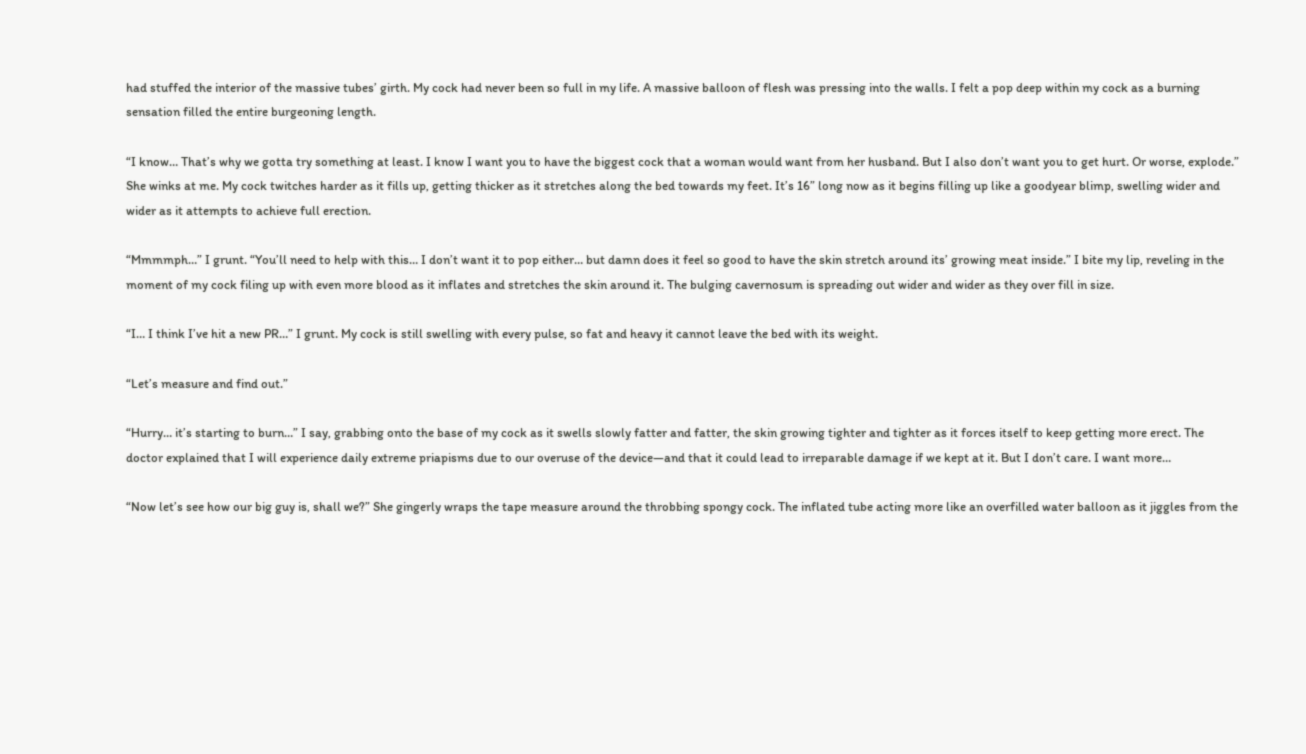had stuffed the interior of the massive tubes’ girth. My cock had never been so full in my life. A massive balloon of flesh was pressing into the walls. I felt a pop deep within my cock as a burning sensation filled the entire burgeoning length.

“I know… That’s why we gotta try something at least. I know I want you to have the biggest cock that a woman would want from her husband. But I also don’t want you to get hurt. Or worse, explode.” She winks at me. My cock twitches harder as it fills up, getting thicker as it stretches along the bed towards my feet. It’s 16” long now as it begins filling up like a goodyear blimp, swelling wider and wider as it attempts to achieve full erection.

“Mmmmph…” I grunt. “You’ll need to help with this… I don’t want it to pop either… but damn does it feel so good to have the skin stretch around its’ growing meat inside.” I bite my lip, reveling in the moment of my cock filing up with even more blood as it inflates and stretches the skin around it. The bulging cavernosum is spreading out wider and wider as they over fill in size.

“I… I think I’ve hit a new PR…” I grunt. My cock is still swelling with every pulse, so fat and heavy it cannot leave the bed with its weight.

“Let’s measure and find out.”

“Hurry… it’s starting to burn…” I say, grabbing onto the base of my cock as it swells slowly fatter and fatter, the skin growing tighter and tighter as it forces itself to keep getting more erect. The doctor explained that I will experience daily extreme priapisms due to our overuse of the device—and that it could lead to irreparable damage if we kept at it. But I don’t care. I want more…

“Now let’s see how our big guy is, shall we?” She gingerly wraps the tape measure around the throbbing spongy cock. The inflated tube acting more like an overfilled water balloon as it jiggles from the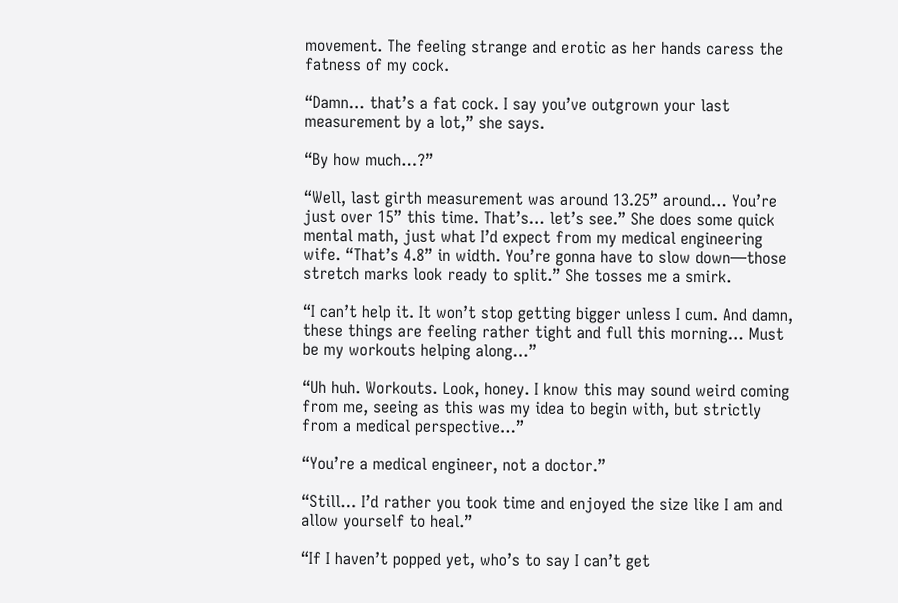movement. The feeling strange and erotic as her hands caress the fatness of my cock.

“Damn… that’s a fat cock. I say you’ve outgrown your last measurement by a lot,” she says.

“By how much…?”

“Well, last girth measurement was around 13.25” around… You’re just over 15” this time. That’s… let’s see.” She does some quick mental math, just what I’d expect from my medical engineering wife. “That’s 4.8” in width. You’re gonna have to slow down—those stretch marks look ready to split.” She tosses me a smirk.

“I can’t help it. It won’t stop getting bigger unless I cum. And damn, these things are feeling rather tight and full this morning… Must be my workouts helping along…”

“Uh huh. Workouts. Look, honey. I know this may sound weird coming from me, seeing as this was my idea to begin with, but strictly from a medical perspective…”

“You’re a medical engineer, not a doctor.”

“Still… I’d rather you took time and enjoyed the size like I am and allow yourself to heal.”

“If I haven’t popped yet, who’s to say I can’t get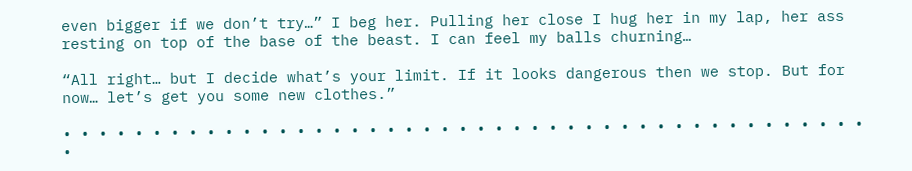even bigger if we don’t try…” I beg her. Pulling her close I hug her in my lap, her ass resting on top of the base of the beast. I can feel my balls churning…

“All right… but I decide what’s your limit. If it looks dangerous then we stop. But for now… let’s get you some new clothes.”

• • • • • • • • • • • • • • • • • • • • • • • • • • • • • • • • • • • • • • • • • • • • • •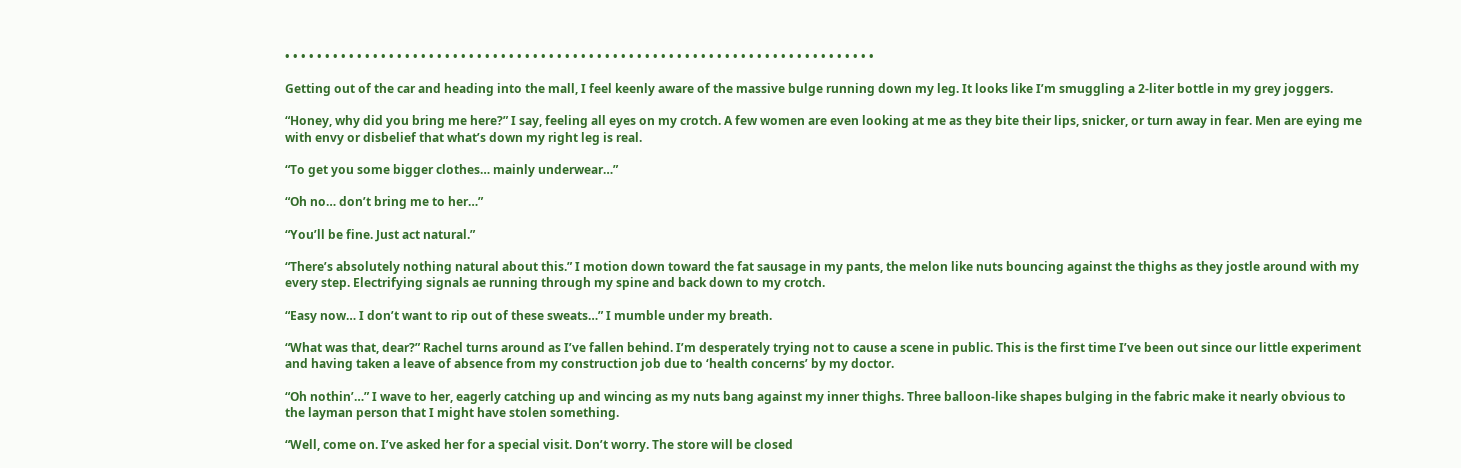• • • • • • • • • • • • • • • • • • • • • • • • • • • • • • • • • • • • • • • • • • • • • • • • • • • • • • • • • • • • • • • • • • • • • • • • • •

Getting out of the car and heading into the mall, I feel keenly aware of the massive bulge running down my leg. It looks like I’m smuggling a 2-liter bottle in my grey joggers.

“Honey, why did you bring me here?” I say, feeling all eyes on my crotch. A few women are even looking at me as they bite their lips, snicker, or turn away in fear. Men are eying me with envy or disbelief that what’s down my right leg is real.

“To get you some bigger clothes… mainly underwear…”

“Oh no… don’t bring me to her…”

“You’ll be fine. Just act natural.”

“There’s absolutely nothing natural about this.” I motion down toward the fat sausage in my pants, the melon like nuts bouncing against the thighs as they jostle around with my every step. Electrifying signals ae running through my spine and back down to my crotch.

“Easy now… I don’t want to rip out of these sweats…” I mumble under my breath.

“What was that, dear?” Rachel turns around as I’ve fallen behind. I’m desperately trying not to cause a scene in public. This is the first time I’ve been out since our little experiment and having taken a leave of absence from my construction job due to ‘health concerns’ by my doctor.

“Oh nothin’…” I wave to her, eagerly catching up and wincing as my nuts bang against my inner thighs. Three balloon-like shapes bulging in the fabric make it nearly obvious to the layman person that I might have stolen something.

“Well, come on. I’ve asked her for a special visit. Don’t worry. The store will be closed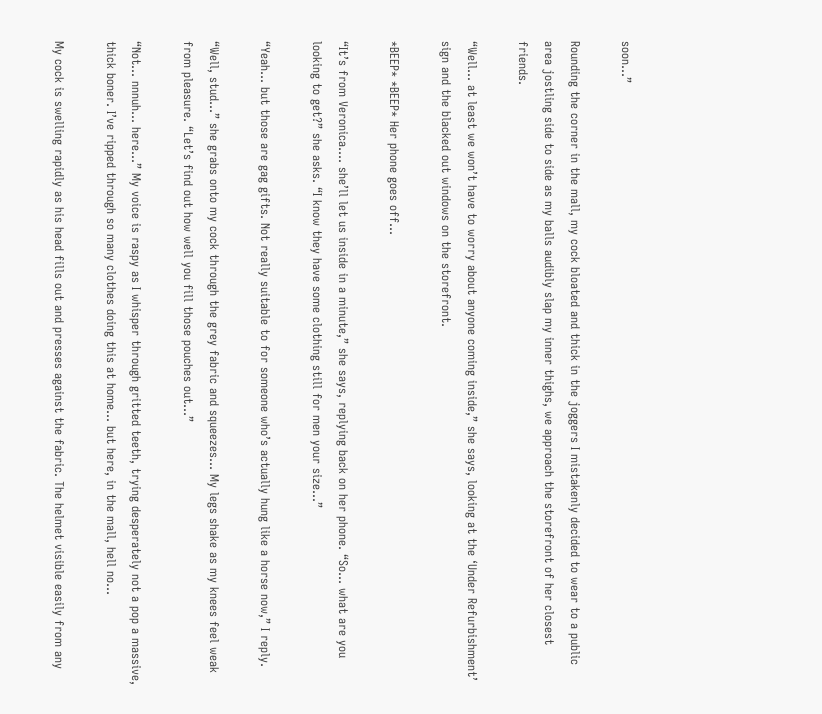soon…”

Rounding the corner in the mall, my cock bloated and thick in the joggers I mistakenly decided to wear to a public area jostling side to side as my balls audibly slap my inner thighs, we approach the storefront of her closest friends.

“Well… at least we won’t have to worry about anyone coming inside,” she says, looking at the ‘Under Refurbishment’ sign and the blacked out windows on the storefront.

*BEEP* *BEEP* Her phone goes off…

“It’s from Veronica…. she’ll let us inside in a minute,” she says, replying back on her phone. “So… what are you looking to get?” she asks. “I know they have some clothing still for men your size…”

“Yeah… but those are gag gifts. Not really suitable to for someone who’s actually hung like a horse now,” I reply.

“Well, stud…” she grabs onto my cock through the grey fabric and squeezes… My legs shake as my knees feel weak from pleasure. “Let’s find out how well you fill those pouches out…”

“Not… nnnuh… here…” My voice is raspy as I whisper through gritted teeth, trying desperately not a pop a massive, thick boner. I’ve ripped through so many clothes doing this at home… but here, in the mall, hell no…

My cock is swelling rapidly as his head fills out and presses against the fabric. The helmet visible easily from any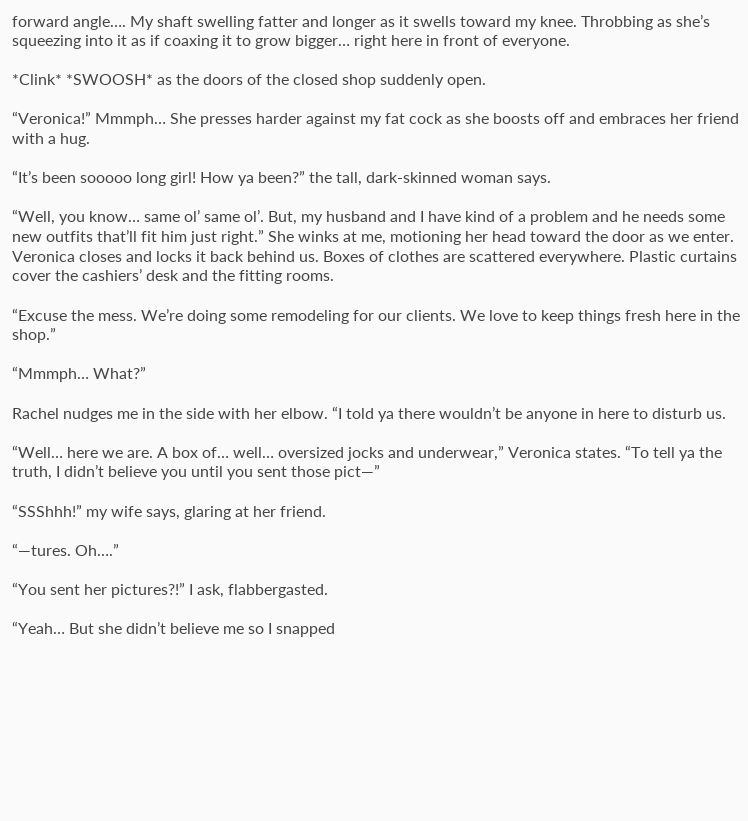forward angle…. My shaft swelling fatter and longer as it swells toward my knee. Throbbing as she’s squeezing into it as if coaxing it to grow bigger… right here in front of everyone.

*Clink* *SWOOSH* as the doors of the closed shop suddenly open.

“Veronica!” Mmmph… She presses harder against my fat cock as she boosts off and embraces her friend with a hug.

“It’s been sooooo long girl! How ya been?” the tall, dark-skinned woman says.

“Well, you know… same ol’ same ol’. But, my husband and I have kind of a problem and he needs some new outfits that’ll fit him just right.” She winks at me, motioning her head toward the door as we enter. Veronica closes and locks it back behind us. Boxes of clothes are scattered everywhere. Plastic curtains cover the cashiers’ desk and the fitting rooms.

“Excuse the mess. We’re doing some remodeling for our clients. We love to keep things fresh here in the shop.”

“Mmmph… What?”

Rachel nudges me in the side with her elbow. “I told ya there wouldn’t be anyone in here to disturb us.

“Well… here we are. A box of… well… oversized jocks and underwear,” Veronica states. “To tell ya the truth, I didn’t believe you until you sent those pict—”

“SSShhh!” my wife says, glaring at her friend.

“—tures. Oh….”

“You sent her pictures?!” I ask, flabbergasted.

“Yeah… But she didn’t believe me so I snapped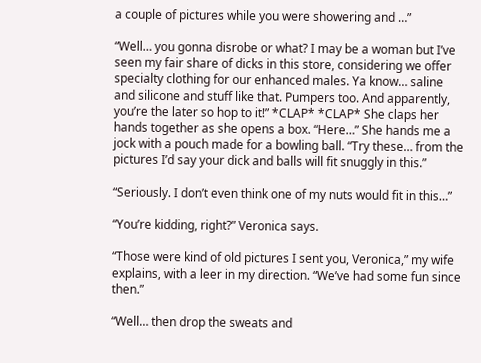a couple of pictures while you were showering and …”

“Well… you gonna disrobe or what? I may be a woman but I’ve seen my fair share of dicks in this store, considering we offer specialty clothing for our enhanced males. Ya know… saline and silicone and stuff like that. Pumpers too. And apparently, you’re the later so hop to it!” *CLAP* *CLAP* She claps her hands together as she opens a box. “Here…” She hands me a jock with a pouch made for a bowling ball. “Try these… from the pictures I’d say your dick and balls will fit snuggly in this.”

“Seriously. I don’t even think one of my nuts would fit in this…”

“You’re kidding, right?” Veronica says.

“Those were kind of old pictures I sent you, Veronica,” my wife explains, with a leer in my direction. “We’ve had some fun since then.”

“Well… then drop the sweats and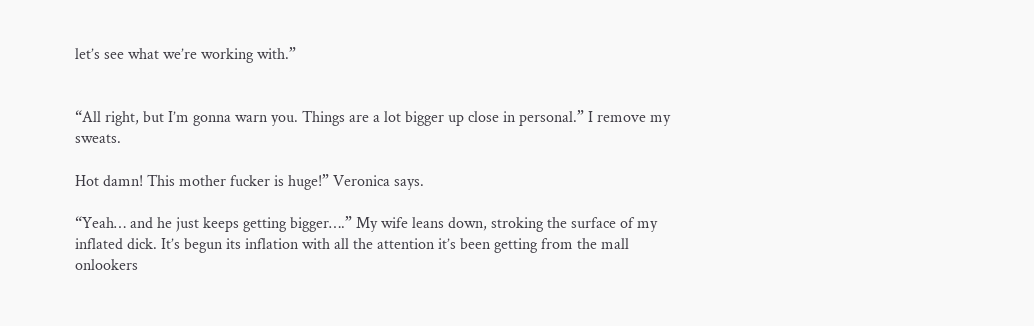let’s see what we’re working with.”


“All right, but I’m gonna warn you. Things are a lot bigger up close in personal.” I remove my sweats.

Hot damn! This mother fucker is huge!” Veronica says.

“Yeah… and he just keeps getting bigger….” My wife leans down, stroking the surface of my inflated dick. It’s begun its inflation with all the attention it’s been getting from the mall onlookers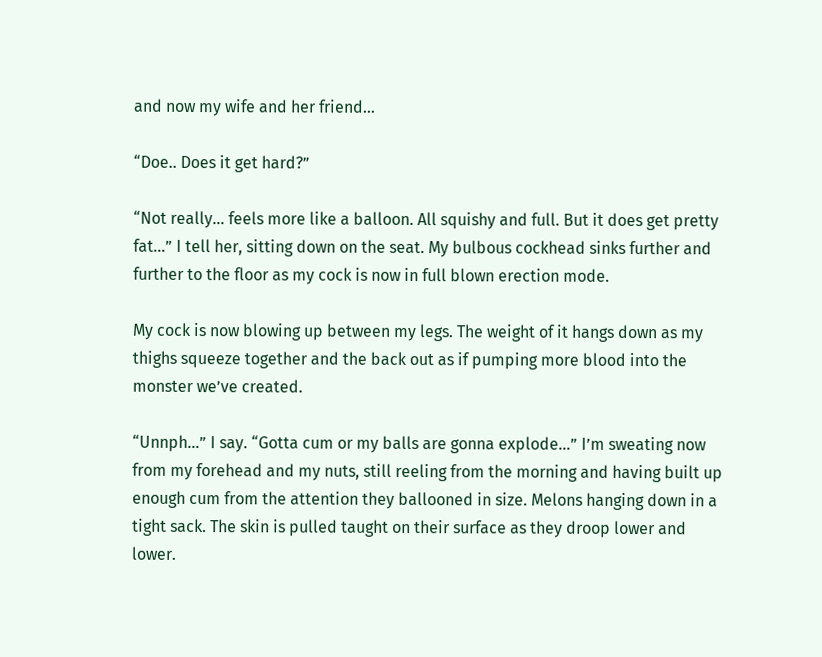and now my wife and her friend…

“Doe.. Does it get hard?”

“Not really… feels more like a balloon. All squishy and full. But it does get pretty fat…” I tell her, sitting down on the seat. My bulbous cockhead sinks further and further to the floor as my cock is now in full blown erection mode.

My cock is now blowing up between my legs. The weight of it hangs down as my thighs squeeze together and the back out as if pumping more blood into the monster we’ve created.

“Unnph…” I say. “Gotta cum or my balls are gonna explode…” I’m sweating now from my forehead and my nuts, still reeling from the morning and having built up enough cum from the attention they ballooned in size. Melons hanging down in a tight sack. The skin is pulled taught on their surface as they droop lower and lower.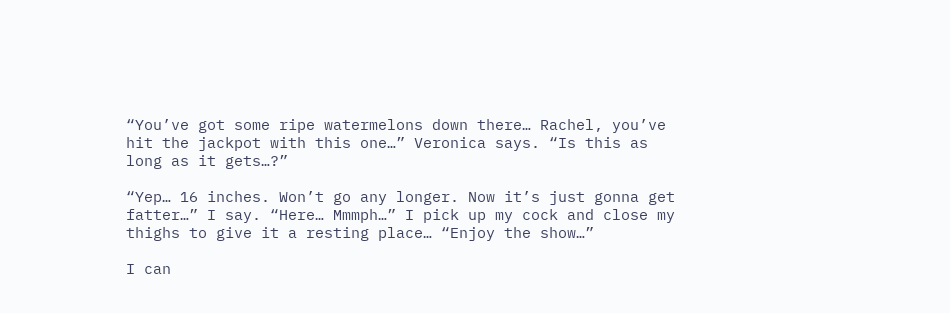“You’ve got some ripe watermelons down there… Rachel, you’ve hit the jackpot with this one…” Veronica says. “Is this as long as it gets…?”

“Yep… 16 inches. Won’t go any longer. Now it’s just gonna get fatter…” I say. “Here… Mmmph…” I pick up my cock and close my thighs to give it a resting place… “Enjoy the show…”

I can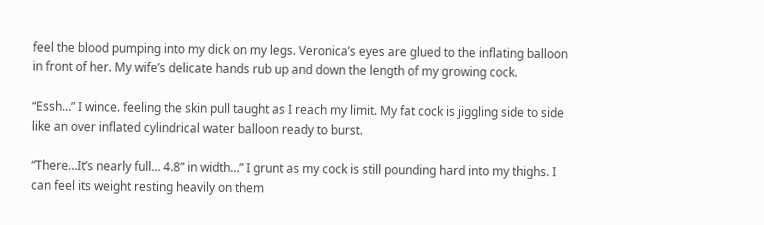feel the blood pumping into my dick on my legs. Veronica’s eyes are glued to the inflating balloon in front of her. My wife’s delicate hands rub up and down the length of my growing cock.

“Essh…” I wince. feeling the skin pull taught as I reach my limit. My fat cock is jiggling side to side like an over inflated cylindrical water balloon ready to burst.

“There…It’s nearly full… 4.8” in width…” I grunt as my cock is still pounding hard into my thighs. I can feel its weight resting heavily on them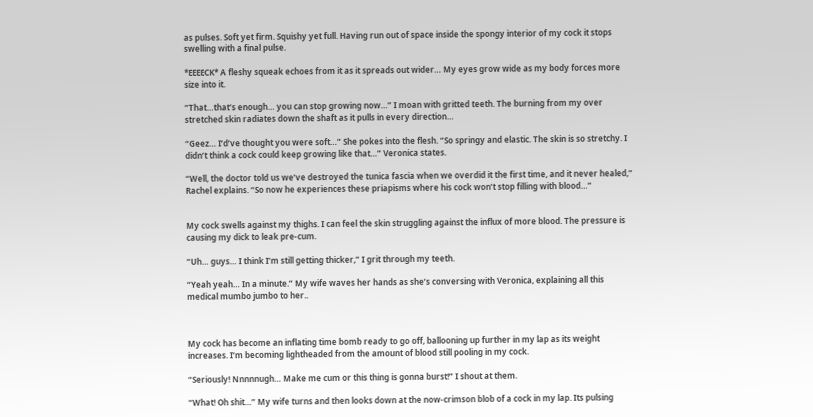as pulses. Soft yet firm. Squishy yet full. Having run out of space inside the spongy interior of my cock it stops swelling with a final pulse.

*EEEECK* A fleshy squeak echoes from it as it spreads out wider… My eyes grow wide as my body forces more size into it.

“That…that’s enough… you can stop growing now…” I moan with gritted teeth. The burning from my over stretched skin radiates down the shaft as it pulls in every direction…

“Geez… I’d’ve thought you were soft…” She pokes into the flesh. “So springy and elastic. The skin is so stretchy. I didn’t think a cock could keep growing like that…” Veronica states.

“Well, the doctor told us we’ve destroyed the tunica fascia when we overdid it the first time, and it never healed,” Rachel explains. “So now he experiences these priapisms where his cock won’t stop filling with blood…”


My cock swells against my thighs. I can feel the skin struggling against the influx of more blood. The pressure is causing my dick to leak pre-cum.

“Uh… guys… I think I’m still getting thicker,” I grit through my teeth.

“Yeah yeah… In a minute.” My wife waves her hands as she’s conversing with Veronica, explaining all this medical mumbo jumbo to her..



My cock has become an inflating time bomb ready to go off, ballooning up further in my lap as its weight increases. I’m becoming lightheaded from the amount of blood still pooling in my cock.

“Seriously! Nnnnnugh… Make me cum or this thing is gonna burst!” I shout at them.

“What! Oh shit…” My wife turns and then looks down at the now-crimson blob of a cock in my lap. Its pulsing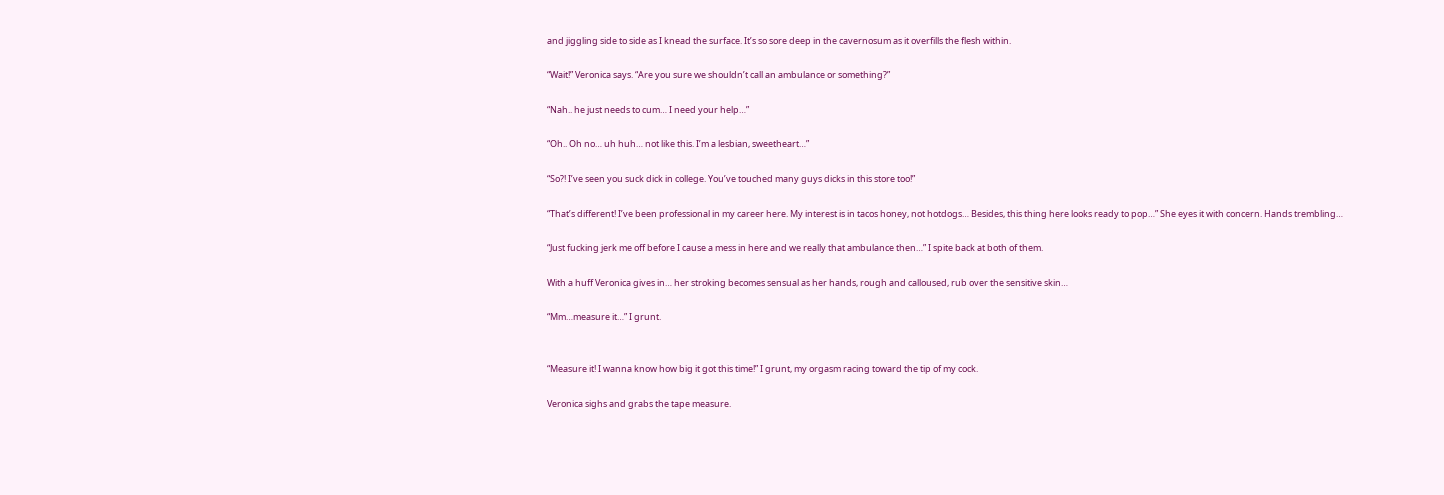and jiggling side to side as I knead the surface. It’s so sore deep in the cavernosum as it overfills the flesh within.

“Wait!” Veronica says. “Are you sure we shouldn’t call an ambulance or something?”

“Nah.. he just needs to cum… I need your help…”

“Oh.. Oh no… uh huh… not like this. I’m a lesbian, sweetheart…”

“So?! I’ve seen you suck dick in college. You’ve touched many guys dicks in this store too!”

“That’s different! I’ve been professional in my career here. My interest is in tacos honey, not hotdogs… Besides, this thing here looks ready to pop…” She eyes it with concern. Hands trembling…

“Just fucking jerk me off before I cause a mess in here and we really that ambulance then…” I spite back at both of them.

With a huff Veronica gives in… her stroking becomes sensual as her hands, rough and calloused, rub over the sensitive skin…

“Mm…measure it…” I grunt.


“Measure it! I wanna know how big it got this time!” I grunt, my orgasm racing toward the tip of my cock.

Veronica sighs and grabs the tape measure.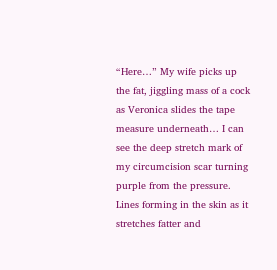“Here…” My wife picks up the fat, jiggling mass of a cock as Veronica slides the tape measure underneath… I can see the deep stretch mark of my circumcision scar turning purple from the pressure. Lines forming in the skin as it stretches fatter and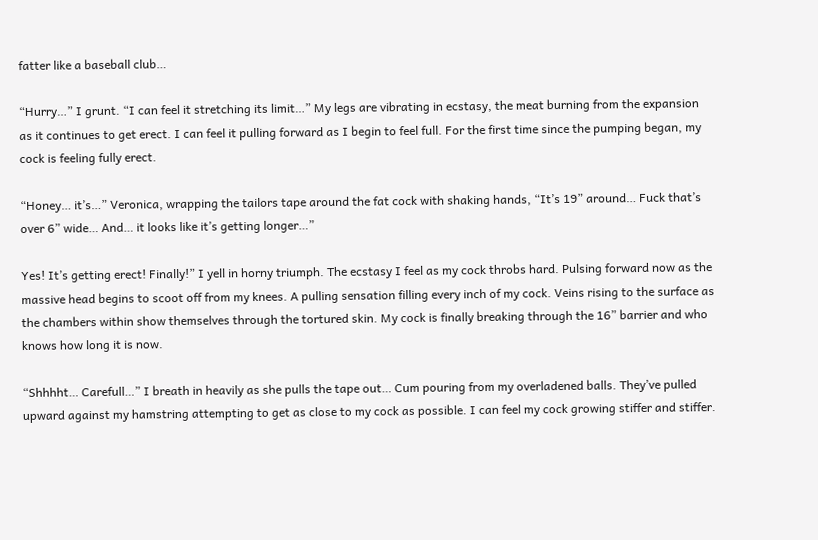fatter like a baseball club…

“Hurry…” I grunt. “I can feel it stretching its limit…” My legs are vibrating in ecstasy, the meat burning from the expansion as it continues to get erect. I can feel it pulling forward as I begin to feel full. For the first time since the pumping began, my cock is feeling fully erect.

“Honey… it’s…” Veronica, wrapping the tailors tape around the fat cock with shaking hands, “It’s 19” around… Fuck that’s over 6” wide… And… it looks like it’s getting longer…”

Yes! It’s getting erect! Finally!” I yell in horny triumph. The ecstasy I feel as my cock throbs hard. Pulsing forward now as the massive head begins to scoot off from my knees. A pulling sensation filling every inch of my cock. Veins rising to the surface as the chambers within show themselves through the tortured skin. My cock is finally breaking through the 16” barrier and who knows how long it is now.

“Shhhht… Carefull…” I breath in heavily as she pulls the tape out… Cum pouring from my overladened balls. They’ve pulled upward against my hamstring attempting to get as close to my cock as possible. I can feel my cock growing stiffer and stiffer.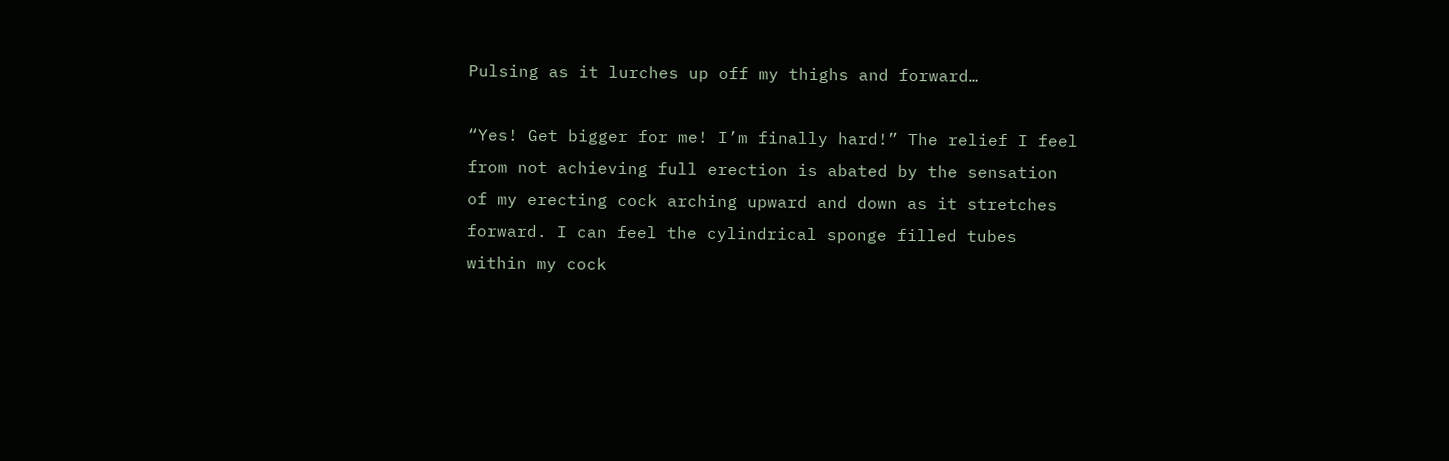Pulsing as it lurches up off my thighs and forward…

“Yes! Get bigger for me! I’m finally hard!” The relief I feel from not achieving full erection is abated by the sensation of my erecting cock arching upward and down as it stretches forward. I can feel the cylindrical sponge filled tubes within my cock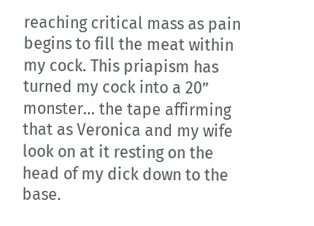reaching critical mass as pain begins to fill the meat within my cock. This priapism has turned my cock into a 20” monster… the tape affirming that as Veronica and my wife look on at it resting on the head of my dick down to the base.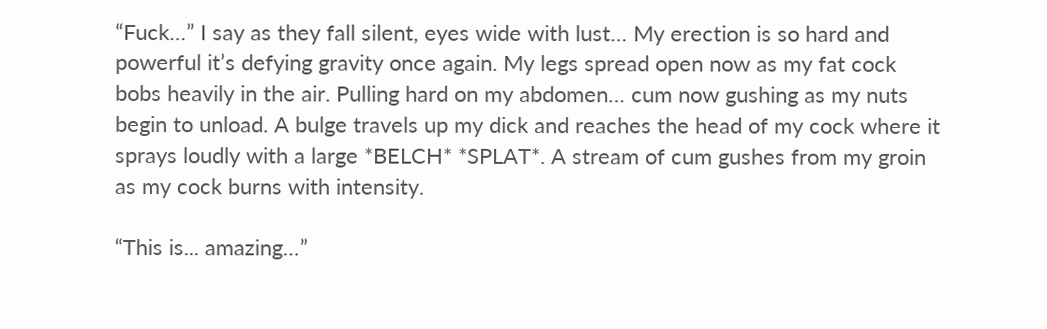“Fuck…” I say as they fall silent, eyes wide with lust… My erection is so hard and powerful it’s defying gravity once again. My legs spread open now as my fat cock bobs heavily in the air. Pulling hard on my abdomen… cum now gushing as my nuts begin to unload. A bulge travels up my dick and reaches the head of my cock where it sprays loudly with a large *BELCH* *SPLAT*. A stream of cum gushes from my groin as my cock burns with intensity.

“This is... amazing…”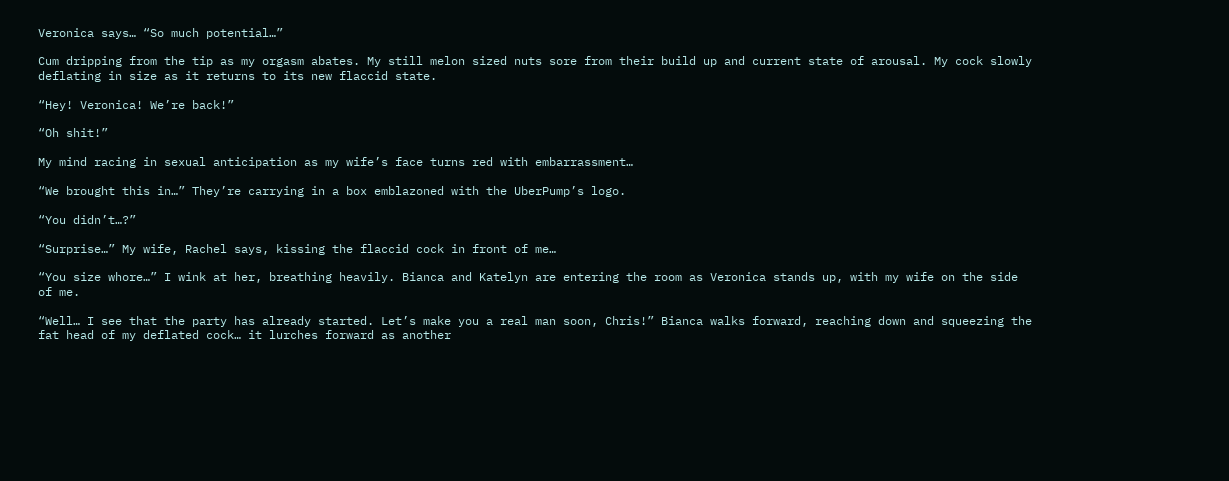Veronica says… “So much potential…”

Cum dripping from the tip as my orgasm abates. My still melon sized nuts sore from their build up and current state of arousal. My cock slowly deflating in size as it returns to its new flaccid state.

“Hey! Veronica! We’re back!”

“Oh shit!”

My mind racing in sexual anticipation as my wife’s face turns red with embarrassment…

“We brought this in…” They’re carrying in a box emblazoned with the UberPump’s logo.

“You didn’t…?”

“Surprise…” My wife, Rachel says, kissing the flaccid cock in front of me…

“You size whore…” I wink at her, breathing heavily. Bianca and Katelyn are entering the room as Veronica stands up, with my wife on the side of me.

“Well… I see that the party has already started. Let’s make you a real man soon, Chris!” Bianca walks forward, reaching down and squeezing the fat head of my deflated cock… it lurches forward as another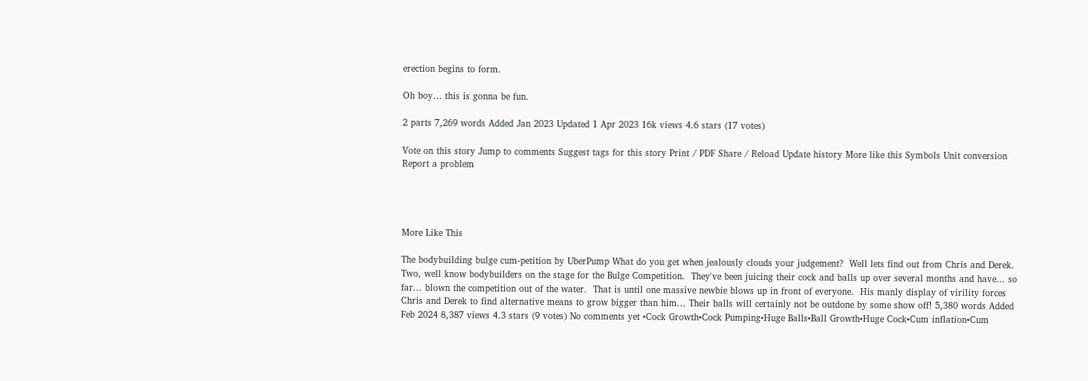erection begins to form.

Oh boy… this is gonna be fun.

2 parts 7,269 words Added Jan 2023 Updated 1 Apr 2023 16k views 4.6 stars (17 votes)

Vote on this story Jump to comments Suggest tags for this story Print / PDF Share / Reload Update history More like this Symbols Unit conversion Report a problem




More Like This

The bodybuilding bulge cum-petition by UberPump What do you get when jealously clouds your judgement?  Well lets find out from Chris and Derek.  Two, well know bodybuilders on the stage for the Bulge Competition.  They've been juicing their cock and balls up over several months and have... so far... blown the competition out of the water.  That is until one massive newbie blows up in front of everyone.  His manly display of virility forces Chris and Derek to find alternative means to grow bigger than him... Their balls will certainly not be outdone by some show off! 5,380 words Added Feb 2024 8,387 views 4.3 stars (9 votes) No comments yet •Cock Growth•Cock Pumping•Huge Balls•Ball Growth•Huge Cock•Cum inflation•Cum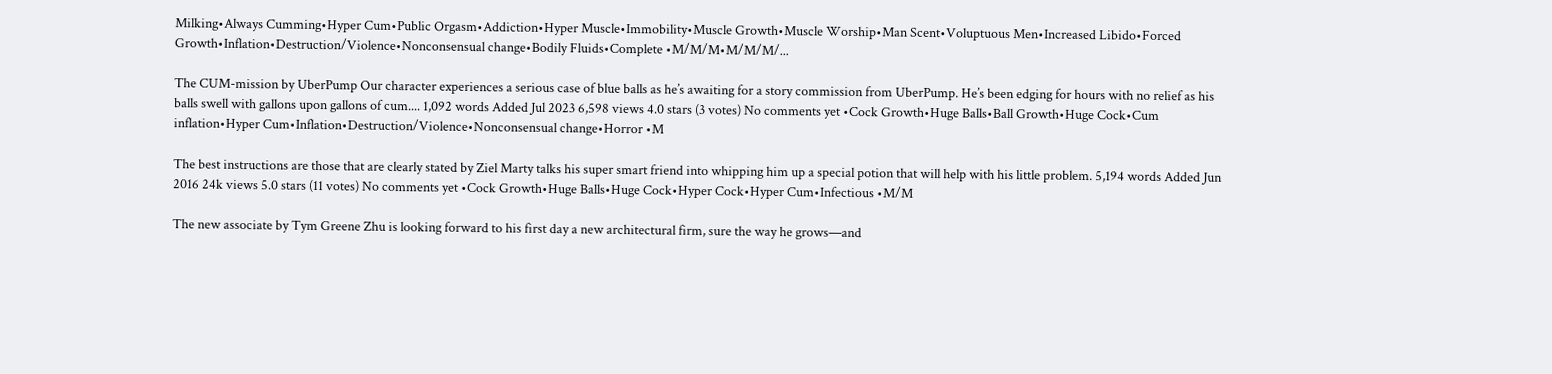Milking•Always Cumming•Hyper Cum•Public Orgasm•Addiction•Hyper Muscle•Immobility•Muscle Growth•Muscle Worship•Man Scent•Voluptuous Men•Increased Libido•Forced Growth•Inflation•Destruction/Violence•Nonconsensual change•Bodily Fluids•Complete •M/M/M•M/M/M/...

The CUM-mission by UberPump Our character experiences a serious case of blue balls as he’s awaiting for a story commission from UberPump. He’s been edging for hours with no relief as his balls swell with gallons upon gallons of cum.... 1,092 words Added Jul 2023 6,598 views 4.0 stars (3 votes) No comments yet •Cock Growth•Huge Balls•Ball Growth•Huge Cock•Cum inflation•Hyper Cum•Inflation•Destruction/Violence•Nonconsensual change•Horror •M

The best instructions are those that are clearly stated by Ziel Marty talks his super smart friend into whipping him up a special potion that will help with his little problem. 5,194 words Added Jun 2016 24k views 5.0 stars (11 votes) No comments yet •Cock Growth•Huge Balls•Huge Cock•Hyper Cock•Hyper Cum•Infectious •M/M

The new associate by Tym Greene Zhu is looking forward to his first day a new architectural firm, sure the way he grows—and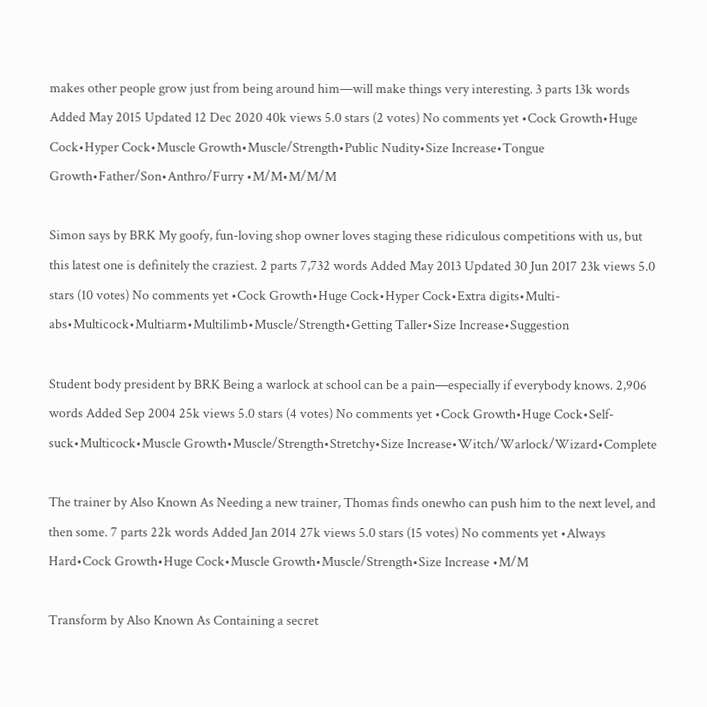makes other people grow just from being around him—will make things very interesting. 3 parts 13k words Added May 2015 Updated 12 Dec 2020 40k views 5.0 stars (2 votes) No comments yet •Cock Growth•Huge Cock•Hyper Cock•Muscle Growth•Muscle/Strength•Public Nudity•Size Increase•Tongue Growth•Father/Son•Anthro/Furry •M/M•M/M/M

Simon says by BRK My goofy, fun-loving shop owner loves staging these ridiculous competitions with us, but this latest one is definitely the craziest. 2 parts 7,732 words Added May 2013 Updated 30 Jun 2017 23k views 5.0 stars (10 votes) No comments yet •Cock Growth•Huge Cock•Hyper Cock•Extra digits•Multi-abs•Multicock•Multiarm•Multilimb•Muscle/Strength•Getting Taller•Size Increase•Suggestion

Student body president by BRK Being a warlock at school can be a pain—especially if everybody knows. 2,906 words Added Sep 2004 25k views 5.0 stars (4 votes) No comments yet •Cock Growth•Huge Cock•Self-suck•Multicock•Muscle Growth•Muscle/Strength•Stretchy•Size Increase•Witch/Warlock/Wizard•Complete

The trainer by Also Known As Needing a new trainer, Thomas finds onewho can push him to the next level, and then some. 7 parts 22k words Added Jan 2014 27k views 5.0 stars (15 votes) No comments yet •Always Hard•Cock Growth•Huge Cock•Muscle Growth•Muscle/Strength•Size Increase •M/M

Transform by Also Known As Containing a secret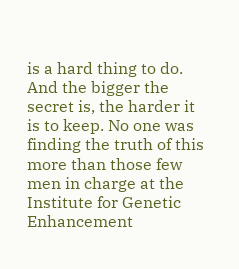is a hard thing to do. And the bigger the secret is, the harder it is to keep. No one was finding the truth of this more than those few men in charge at the Institute for Genetic Enhancement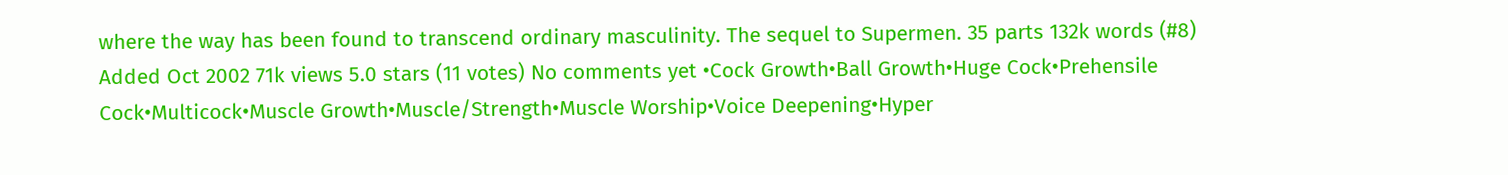where the way has been found to transcend ordinary masculinity. The sequel to Supermen. 35 parts 132k words (#8) Added Oct 2002 71k views 5.0 stars (11 votes) No comments yet •Cock Growth•Ball Growth•Huge Cock•Prehensile Cock•Multicock•Muscle Growth•Muscle/Strength•Muscle Worship•Voice Deepening•Hyper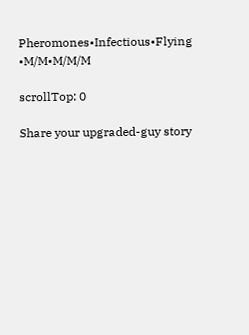Pheromones•Infectious•Flying •M/M•M/M/M

scrollTop: 0

Share your upgraded-guy story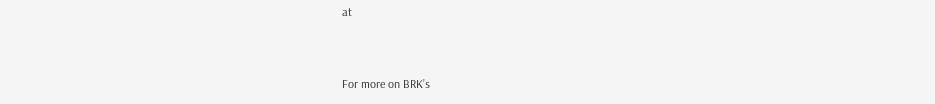at


For more on BRK’s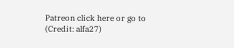Patreon click here or go to  (Credit: alfa27)